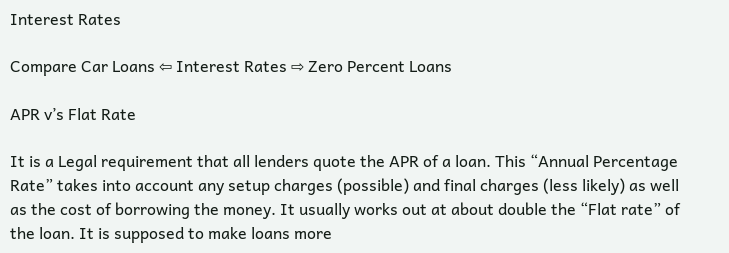Interest Rates

Compare Car Loans ⇦ Interest Rates ⇨ Zero Percent Loans

APR v’s Flat Rate

It is a Legal requirement that all lenders quote the APR of a loan. This “Annual Percentage Rate” takes into account any setup charges (possible) and final charges (less likely) as well as the cost of borrowing the money. It usually works out at about double the “Flat rate” of the loan. It is supposed to make loans more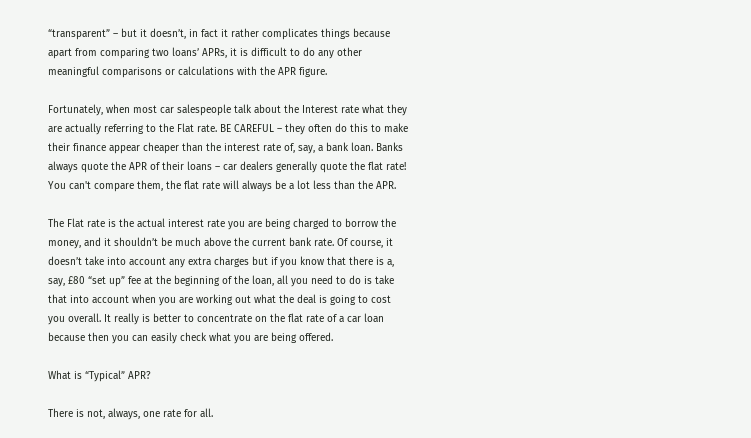“transparent” – but it doesn’t, in fact it rather complicates things because apart from comparing two loans’ APRs, it is difficult to do any other meaningful comparisons or calculations with the APR figure.

Fortunately, when most car salespeople talk about the Interest rate what they are actually referring to the Flat rate. BE CAREFUL – they often do this to make their finance appear cheaper than the interest rate of, say, a bank loan. Banks always quote the APR of their loans – car dealers generally quote the flat rate! You can't compare them, the flat rate will always be a lot less than the APR.

The Flat rate is the actual interest rate you are being charged to borrow the money, and it shouldn’t be much above the current bank rate. Of course, it doesn’t take into account any extra charges but if you know that there is a, say, £80 “set up” fee at the beginning of the loan, all you need to do is take that into account when you are working out what the deal is going to cost you overall. It really is better to concentrate on the flat rate of a car loan because then you can easily check what you are being offered.

What is “Typical” APR?

There is not, always, one rate for all.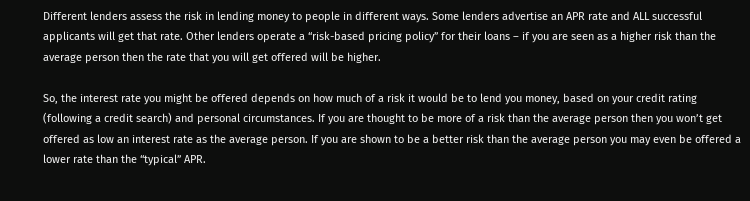Different lenders assess the risk in lending money to people in different ways. Some lenders advertise an APR rate and ALL successful applicants will get that rate. Other lenders operate a “risk-based pricing policy” for their loans – if you are seen as a higher risk than the average person then the rate that you will get offered will be higher.

So, the interest rate you might be offered depends on how much of a risk it would be to lend you money, based on your credit rating (following a credit search) and personal circumstances. If you are thought to be more of a risk than the average person then you won’t get offered as low an interest rate as the average person. If you are shown to be a better risk than the average person you may even be offered a lower rate than the “typical” APR.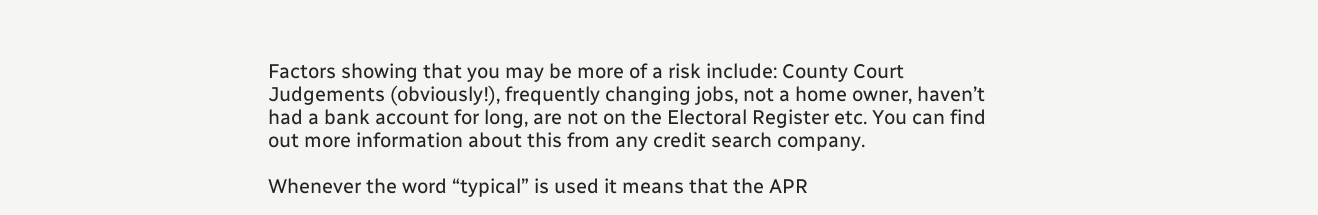Factors showing that you may be more of a risk include: County Court Judgements (obviously!), frequently changing jobs, not a home owner, haven’t had a bank account for long, are not on the Electoral Register etc. You can find out more information about this from any credit search company.

Whenever the word “typical” is used it means that the APR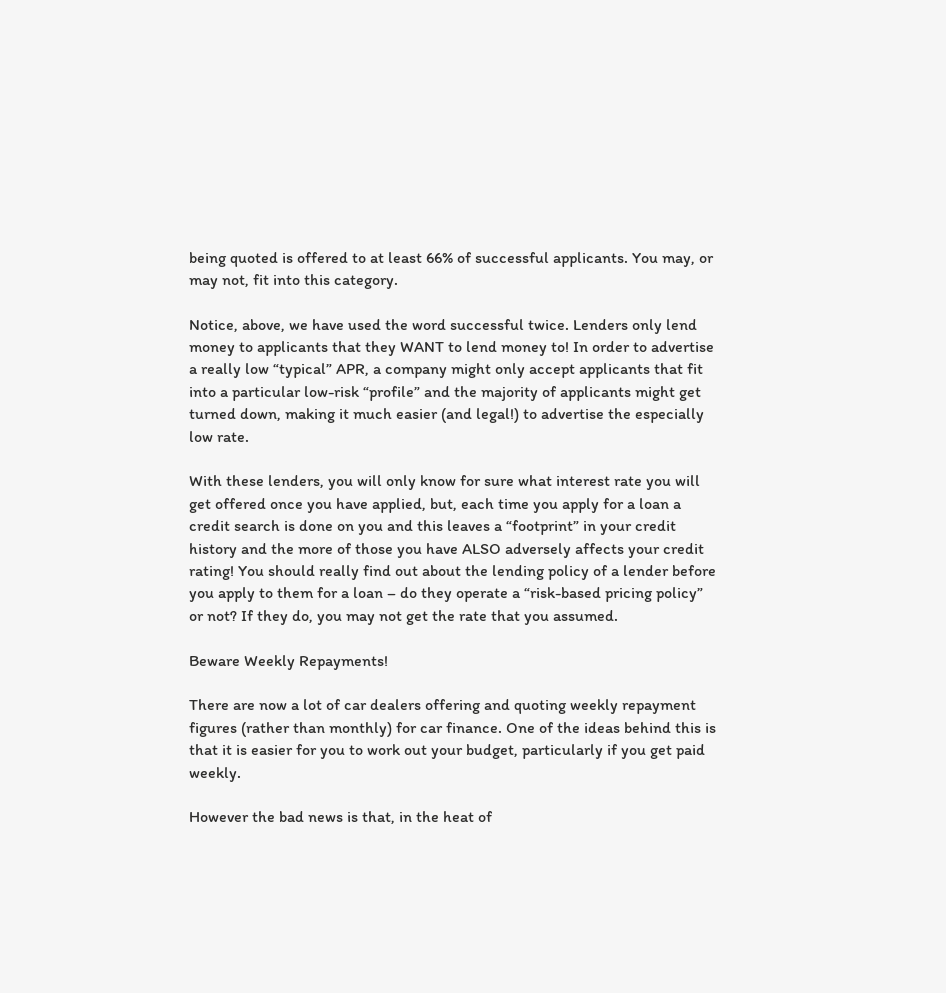being quoted is offered to at least 66% of successful applicants. You may, or may not, fit into this category.

Notice, above, we have used the word successful twice. Lenders only lend money to applicants that they WANT to lend money to! In order to advertise a really low “typical” APR, a company might only accept applicants that fit into a particular low-risk “profile” and the majority of applicants might get turned down, making it much easier (and legal!) to advertise the especially low rate.

With these lenders, you will only know for sure what interest rate you will get offered once you have applied, but, each time you apply for a loan a credit search is done on you and this leaves a “footprint” in your credit history and the more of those you have ALSO adversely affects your credit rating! You should really find out about the lending policy of a lender before you apply to them for a loan – do they operate a “risk-based pricing policy” or not? If they do, you may not get the rate that you assumed.

Beware Weekly Repayments!

There are now a lot of car dealers offering and quoting weekly repayment figures (rather than monthly) for car finance. One of the ideas behind this is that it is easier for you to work out your budget, particularly if you get paid weekly.

However the bad news is that, in the heat of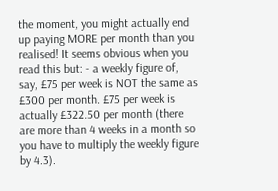the moment, you might actually end up paying MORE per month than you realised! It seems obvious when you read this but: - a weekly figure of, say, £75 per week is NOT the same as £300 per month. £75 per week is actually £322.50 per month (there are more than 4 weeks in a month so you have to multiply the weekly figure by 4.3).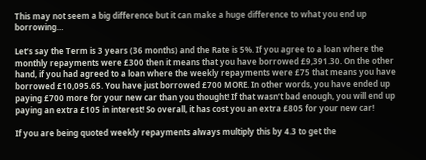This may not seem a big difference but it can make a huge difference to what you end up borrowing…

Let’s say the Term is 3 years (36 months) and the Rate is 5%. If you agree to a loan where the monthly repayments were £300 then it means that you have borrowed £9,391.30. On the other hand, if you had agreed to a loan where the weekly repayments were £75 that means you have borrowed £10,095.65. You have just borrowed £700 MORE. In other words, you have ended up paying £700 more for your new car than you thought! If that wasn’t bad enough, you will end up paying an extra £105 in interest! So overall, it has cost you an extra £805 for your new car!

If you are being quoted weekly repayments always multiply this by 4.3 to get the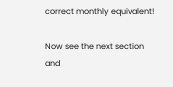correct monthly equivalent!

Now see the next section and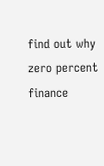find out why zero percent finance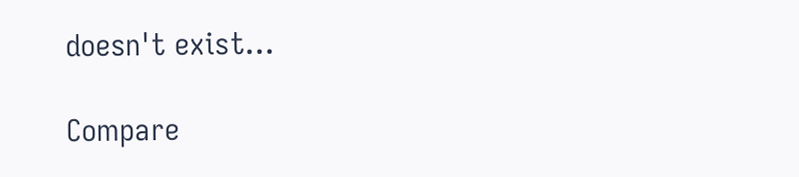doesn't exist...

Compare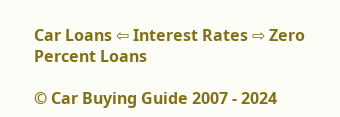Car Loans ⇦ Interest Rates ⇨ Zero Percent Loans

© Car Buying Guide 2007 - 2024